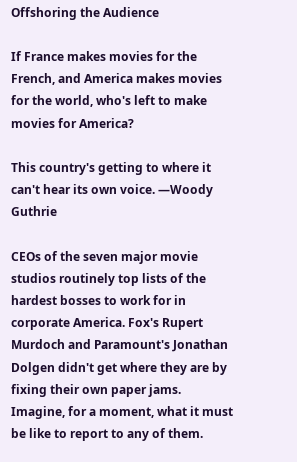Offshoring the Audience

If France makes movies for the French, and America makes movies for the world, who's left to make movies for America?

This country's getting to where it can't hear its own voice. —Woody Guthrie

CEOs of the seven major movie studios routinely top lists of the hardest bosses to work for in corporate America. Fox's Rupert Murdoch and Paramount's Jonathan Dolgen didn't get where they are by fixing their own paper jams. Imagine, for a moment, what it must be like to report to any of them.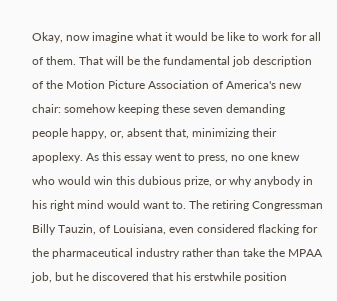Okay, now imagine what it would be like to work for all of them. That will be the fundamental job description of the Motion Picture Association of America's new chair: somehow keeping these seven demanding people happy, or, absent that, minimizing their apoplexy. As this essay went to press, no one knew who would win this dubious prize, or why anybody in his right mind would want to. The retiring Congressman Billy Tauzin, of Louisiana, even considered flacking for the pharmaceutical industry rather than take the MPAA job, but he discovered that his erstwhile position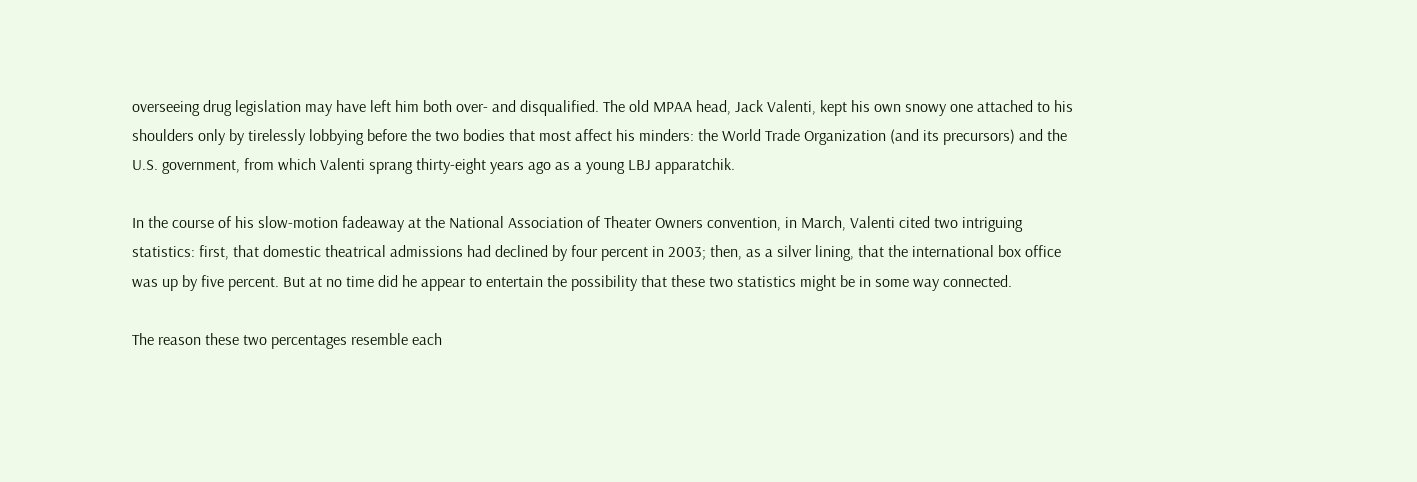overseeing drug legislation may have left him both over- and disqualified. The old MPAA head, Jack Valenti, kept his own snowy one attached to his shoulders only by tirelessly lobbying before the two bodies that most affect his minders: the World Trade Organization (and its precursors) and the U.S. government, from which Valenti sprang thirty-eight years ago as a young LBJ apparatchik.

In the course of his slow-motion fadeaway at the National Association of Theater Owners convention, in March, Valenti cited two intriguing statistics: first, that domestic theatrical admissions had declined by four percent in 2003; then, as a silver lining, that the international box office was up by five percent. But at no time did he appear to entertain the possibility that these two statistics might be in some way connected.

The reason these two percentages resemble each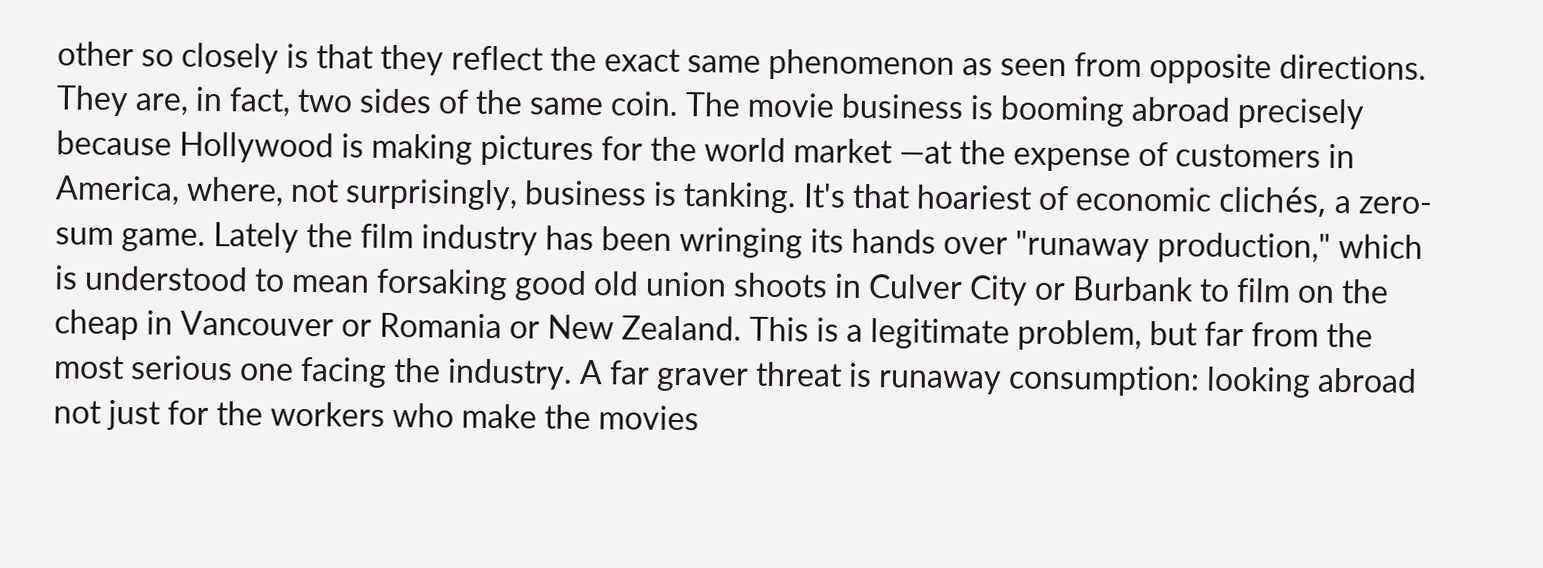other so closely is that they reflect the exact same phenomenon as seen from opposite directions. They are, in fact, two sides of the same coin. The movie business is booming abroad precisely because Hollywood is making pictures for the world market —at the expense of customers in America, where, not surprisingly, business is tanking. It's that hoariest of economic clichés, a zero-sum game. Lately the film industry has been wringing its hands over "runaway production," which is understood to mean forsaking good old union shoots in Culver City or Burbank to film on the cheap in Vancouver or Romania or New Zealand. This is a legitimate problem, but far from the most serious one facing the industry. A far graver threat is runaway consumption: looking abroad not just for the workers who make the movies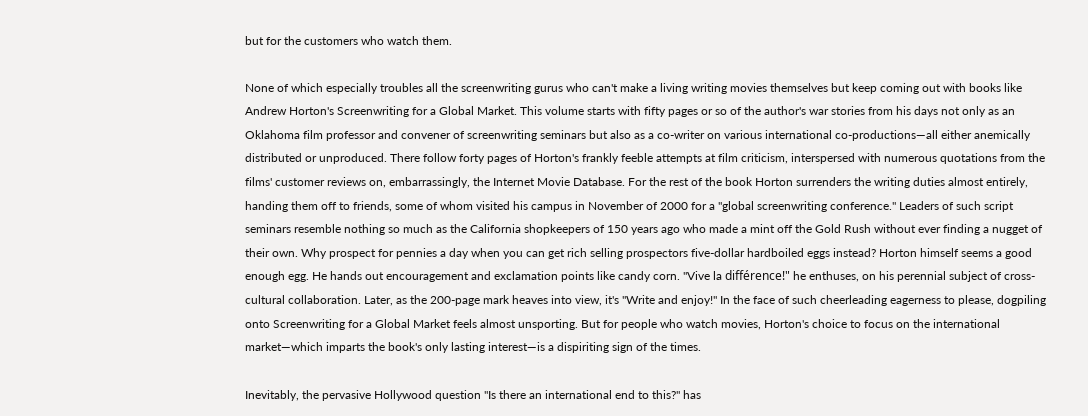but for the customers who watch them.

None of which especially troubles all the screenwriting gurus who can't make a living writing movies themselves but keep coming out with books like Andrew Horton's Screenwriting for a Global Market. This volume starts with fifty pages or so of the author's war stories from his days not only as an Oklahoma film professor and convener of screenwriting seminars but also as a co-writer on various international co-productions—all either anemically distributed or unproduced. There follow forty pages of Horton's frankly feeble attempts at film criticism, interspersed with numerous quotations from the films' customer reviews on, embarrassingly, the Internet Movie Database. For the rest of the book Horton surrenders the writing duties almost entirely, handing them off to friends, some of whom visited his campus in November of 2000 for a "global screenwriting conference." Leaders of such script seminars resemble nothing so much as the California shopkeepers of 150 years ago who made a mint off the Gold Rush without ever finding a nugget of their own. Why prospect for pennies a day when you can get rich selling prospectors five-dollar hardboiled eggs instead? Horton himself seems a good enough egg. He hands out encouragement and exclamation points like candy corn. "Vive la différence!" he enthuses, on his perennial subject of cross-cultural collaboration. Later, as the 200-page mark heaves into view, it's "Write and enjoy!" In the face of such cheerleading eagerness to please, dogpiling onto Screenwriting for a Global Market feels almost unsporting. But for people who watch movies, Horton's choice to focus on the international market—which imparts the book's only lasting interest—is a dispiriting sign of the times.

Inevitably, the pervasive Hollywood question "Is there an international end to this?" has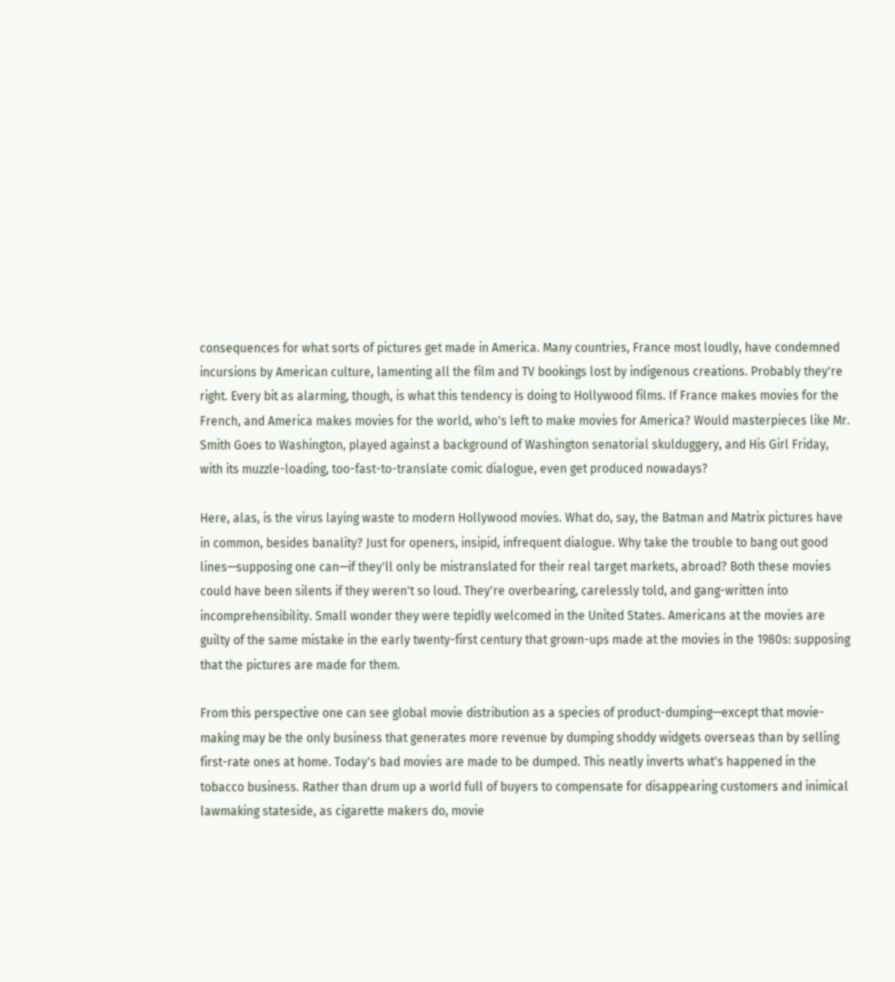consequences for what sorts of pictures get made in America. Many countries, France most loudly, have condemned incursions by American culture, lamenting all the film and TV bookings lost by indigenous creations. Probably they're right. Every bit as alarming, though, is what this tendency is doing to Hollywood films. If France makes movies for the French, and America makes movies for the world, who's left to make movies for America? Would masterpieces like Mr. Smith Goes to Washington, played against a background of Washington senatorial skulduggery, and His Girl Friday, with its muzzle-loading, too-fast-to-translate comic dialogue, even get produced nowadays?

Here, alas, is the virus laying waste to modern Hollywood movies. What do, say, the Batman and Matrix pictures have in common, besides banality? Just for openers, insipid, infrequent dialogue. Why take the trouble to bang out good lines—supposing one can—if they'll only be mistranslated for their real target markets, abroad? Both these movies could have been silents if they weren't so loud. They're overbearing, carelessly told, and gang-written into incomprehensibility. Small wonder they were tepidly welcomed in the United States. Americans at the movies are guilty of the same mistake in the early twenty-first century that grown-ups made at the movies in the 1980s: supposing that the pictures are made for them.

From this perspective one can see global movie distribution as a species of product-dumping—except that movie-making may be the only business that generates more revenue by dumping shoddy widgets overseas than by selling first-rate ones at home. Today's bad movies are made to be dumped. This neatly inverts what's happened in the tobacco business. Rather than drum up a world full of buyers to compensate for disappearing customers and inimical lawmaking stateside, as cigarette makers do, movie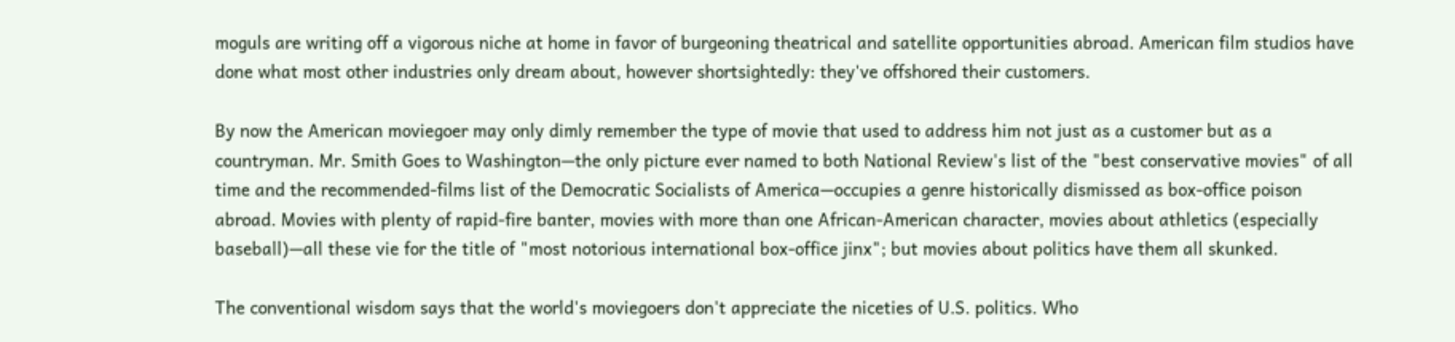moguls are writing off a vigorous niche at home in favor of burgeoning theatrical and satellite opportunities abroad. American film studios have done what most other industries only dream about, however shortsightedly: they've offshored their customers.

By now the American moviegoer may only dimly remember the type of movie that used to address him not just as a customer but as a countryman. Mr. Smith Goes to Washington—the only picture ever named to both National Review's list of the "best conservative movies" of all time and the recommended-films list of the Democratic Socialists of America—occupies a genre historically dismissed as box-office poison abroad. Movies with plenty of rapid-fire banter, movies with more than one African-American character, movies about athletics (especially baseball)—all these vie for the title of "most notorious international box-office jinx"; but movies about politics have them all skunked.

The conventional wisdom says that the world's moviegoers don't appreciate the niceties of U.S. politics. Who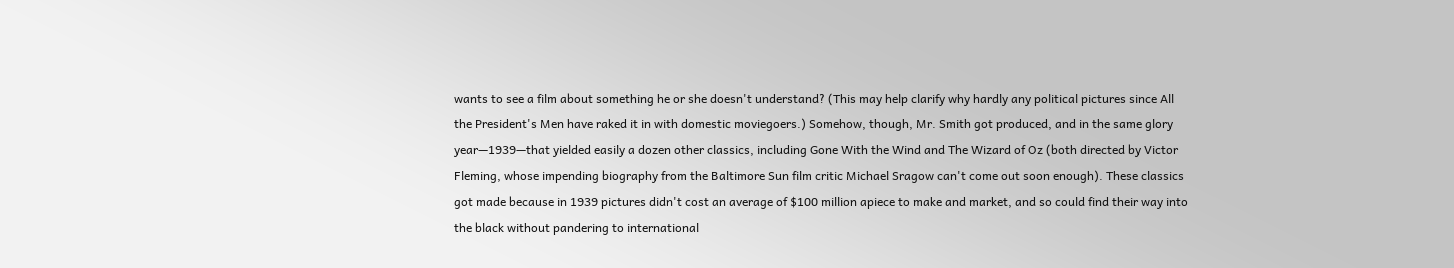wants to see a film about something he or she doesn't understand? (This may help clarify why hardly any political pictures since All the President's Men have raked it in with domestic moviegoers.) Somehow, though, Mr. Smith got produced, and in the same glory year—1939—that yielded easily a dozen other classics, including Gone With the Wind and The Wizard of Oz (both directed by Victor Fleming, whose impending biography from the Baltimore Sun film critic Michael Sragow can't come out soon enough). These classics got made because in 1939 pictures didn't cost an average of $100 million apiece to make and market, and so could find their way into the black without pandering to international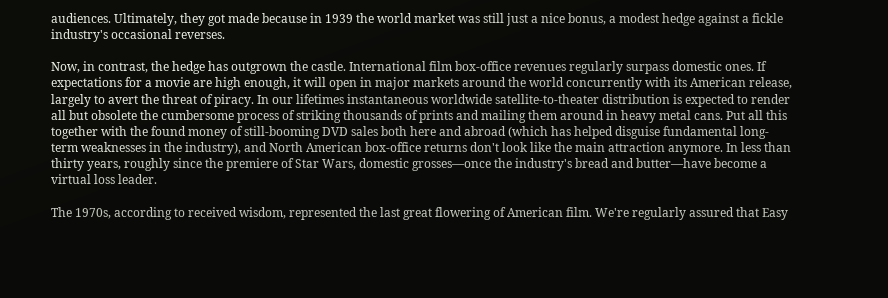audiences. Ultimately, they got made because in 1939 the world market was still just a nice bonus, a modest hedge against a fickle industry's occasional reverses.

Now, in contrast, the hedge has outgrown the castle. International film box-office revenues regularly surpass domestic ones. If expectations for a movie are high enough, it will open in major markets around the world concurrently with its American release, largely to avert the threat of piracy. In our lifetimes instantaneous worldwide satellite-to-theater distribution is expected to render all but obsolete the cumbersome process of striking thousands of prints and mailing them around in heavy metal cans. Put all this together with the found money of still-booming DVD sales both here and abroad (which has helped disguise fundamental long-term weaknesses in the industry), and North American box-office returns don't look like the main attraction anymore. In less than thirty years, roughly since the premiere of Star Wars, domestic grosses—once the industry's bread and butter—have become a virtual loss leader.

The 1970s, according to received wisdom, represented the last great flowering of American film. We're regularly assured that Easy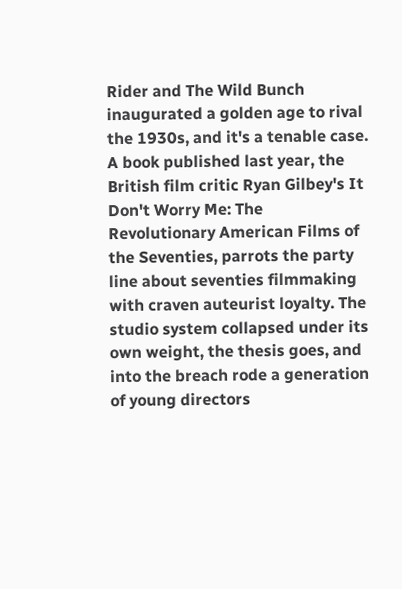Rider and The Wild Bunch inaugurated a golden age to rival the 1930s, and it's a tenable case. A book published last year, the British film critic Ryan Gilbey's It Don't Worry Me: The Revolutionary American Films of the Seventies, parrots the party line about seventies filmmaking with craven auteurist loyalty. The studio system collapsed under its own weight, the thesis goes, and into the breach rode a generation of young directors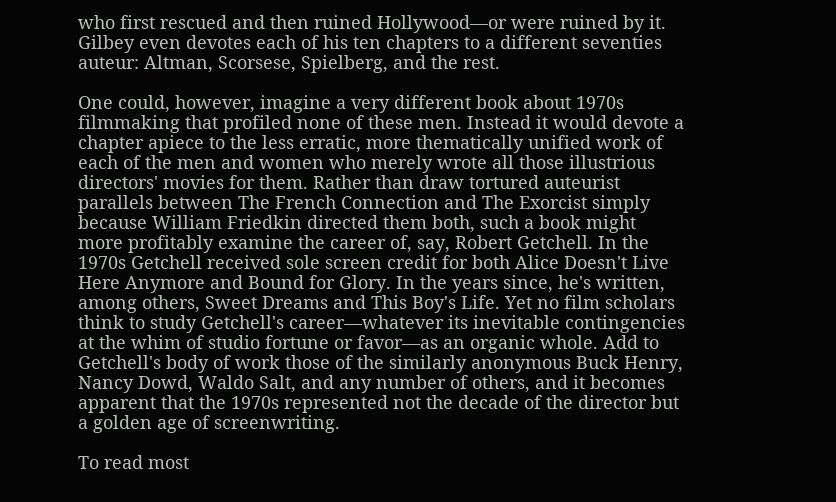who first rescued and then ruined Hollywood—or were ruined by it. Gilbey even devotes each of his ten chapters to a different seventies auteur: Altman, Scorsese, Spielberg, and the rest.

One could, however, imagine a very different book about 1970s filmmaking that profiled none of these men. Instead it would devote a chapter apiece to the less erratic, more thematically unified work of each of the men and women who merely wrote all those illustrious directors' movies for them. Rather than draw tortured auteurist parallels between The French Connection and The Exorcist simply because William Friedkin directed them both, such a book might more profitably examine the career of, say, Robert Getchell. In the 1970s Getchell received sole screen credit for both Alice Doesn't Live Here Anymore and Bound for Glory. In the years since, he's written, among others, Sweet Dreams and This Boy's Life. Yet no film scholars think to study Getchell's career—whatever its inevitable contingencies at the whim of studio fortune or favor—as an organic whole. Add to Getchell's body of work those of the similarly anonymous Buck Henry, Nancy Dowd, Waldo Salt, and any number of others, and it becomes apparent that the 1970s represented not the decade of the director but a golden age of screenwriting.

To read most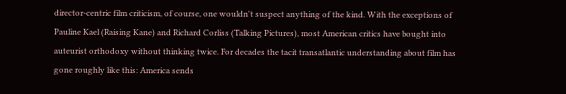director-centric film criticism, of course, one wouldn't suspect anything of the kind. With the exceptions of Pauline Kael (Raising Kane) and Richard Corliss (Talking Pictures), most American critics have bought into auteurist orthodoxy without thinking twice. For decades the tacit transatlantic understanding about film has gone roughly like this: America sends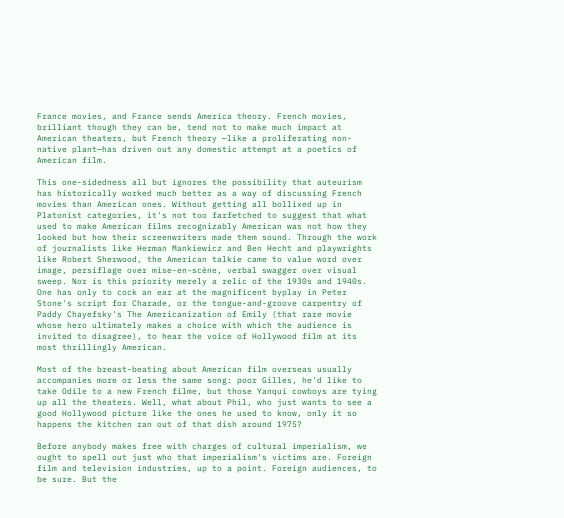France movies, and France sends America theory. French movies, brilliant though they can be, tend not to make much impact at American theaters, but French theory —like a proliferating non-native plant—has driven out any domestic attempt at a poetics of American film.

This one-sidedness all but ignores the possibility that auteurism has historically worked much better as a way of discussing French movies than American ones. Without getting all bollixed up in Platonist categories, it's not too farfetched to suggest that what used to make American films recognizably American was not how they looked but how their screenwriters made them sound. Through the work of journalists like Herman Mankiewicz and Ben Hecht and playwrights like Robert Sherwood, the American talkie came to value word over image, persiflage over mise-en-scène, verbal swagger over visual sweep. Nor is this priority merely a relic of the 1930s and 1940s. One has only to cock an ear at the magnificent byplay in Peter Stone's script for Charade, or the tongue-and-groove carpentry of Paddy Chayefsky's The Americanization of Emily (that rare movie whose hero ultimately makes a choice with which the audience is invited to disagree), to hear the voice of Hollywood film at its most thrillingly American.

Most of the breast-beating about American film overseas usually accompanies more or less the same song: poor Gilles, he'd like to take Odile to a new French filme, but those Yanqui cowboys are tying up all the theaters. Well, what about Phil, who just wants to see a good Hollywood picture like the ones he used to know, only it so happens the kitchen ran out of that dish around 1975?

Before anybody makes free with charges of cultural imperialism, we ought to spell out just who that imperialism's victims are. Foreign film and television industries, up to a point. Foreign audiences, to be sure. But the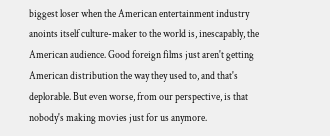biggest loser when the American entertainment industry anoints itself culture-maker to the world is, inescapably, the American audience. Good foreign films just aren't getting American distribution the way they used to, and that's deplorable. But even worse, from our perspective, is that nobody's making movies just for us anymore.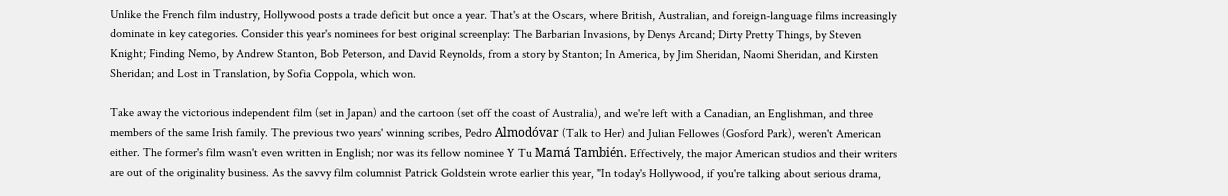Unlike the French film industry, Hollywood posts a trade deficit but once a year. That's at the Oscars, where British, Australian, and foreign-language films increasingly dominate in key categories. Consider this year's nominees for best original screenplay: The Barbarian Invasions, by Denys Arcand; Dirty Pretty Things, by Steven Knight; Finding Nemo, by Andrew Stanton, Bob Peterson, and David Reynolds, from a story by Stanton; In America, by Jim Sheridan, Naomi Sheridan, and Kirsten Sheridan; and Lost in Translation, by Sofia Coppola, which won.

Take away the victorious independent film (set in Japan) and the cartoon (set off the coast of Australia), and we're left with a Canadian, an Englishman, and three members of the same Irish family. The previous two years' winning scribes, Pedro Almodóvar (Talk to Her) and Julian Fellowes (Gosford Park), weren't American either. The former's film wasn't even written in English; nor was its fellow nominee Y Tu Mamá También. Effectively, the major American studios and their writers are out of the originality business. As the savvy film columnist Patrick Goldstein wrote earlier this year, "In today's Hollywood, if you're talking about serious drama,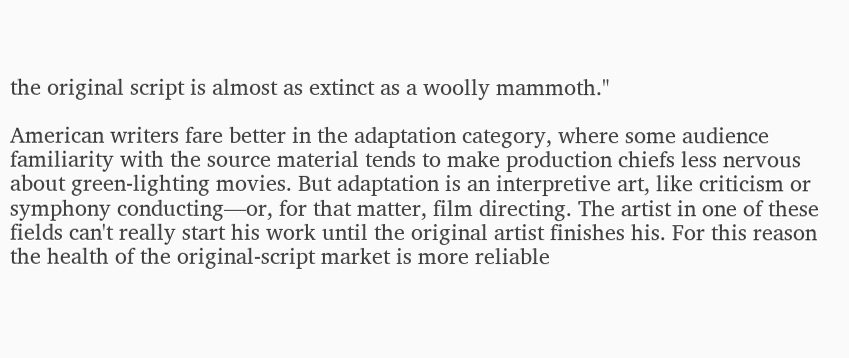the original script is almost as extinct as a woolly mammoth."

American writers fare better in the adaptation category, where some audience familiarity with the source material tends to make production chiefs less nervous about green-lighting movies. But adaptation is an interpretive art, like criticism or symphony conducting—or, for that matter, film directing. The artist in one of these fields can't really start his work until the original artist finishes his. For this reason the health of the original-script market is more reliable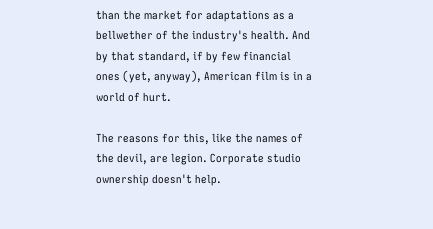than the market for adaptations as a bellwether of the industry's health. And by that standard, if by few financial ones (yet, anyway), American film is in a world of hurt.

The reasons for this, like the names of the devil, are legion. Corporate studio ownership doesn't help.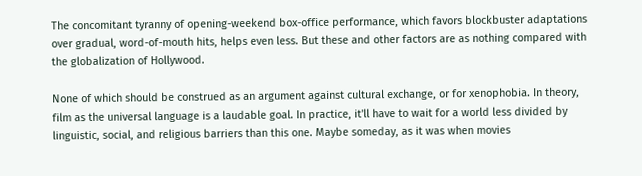The concomitant tyranny of opening-weekend box-office performance, which favors blockbuster adaptations over gradual, word-of-mouth hits, helps even less. But these and other factors are as nothing compared with the globalization of Hollywood.

None of which should be construed as an argument against cultural exchange, or for xenophobia. In theory, film as the universal language is a laudable goal. In practice, it'll have to wait for a world less divided by linguistic, social, and religious barriers than this one. Maybe someday, as it was when movies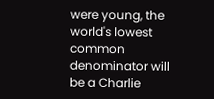were young, the world's lowest common denominator will be a Charlie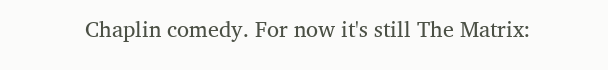Chaplin comedy. For now it's still The Matrix: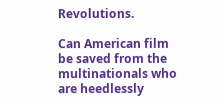Revolutions.

Can American film be saved from the multinationals who are heedlessly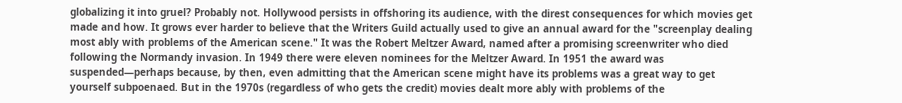globalizing it into gruel? Probably not. Hollywood persists in offshoring its audience, with the direst consequences for which movies get made and how. It grows ever harder to believe that the Writers Guild actually used to give an annual award for the "screenplay dealing most ably with problems of the American scene." It was the Robert Meltzer Award, named after a promising screenwriter who died following the Normandy invasion. In 1949 there were eleven nominees for the Meltzer Award. In 1951 the award was suspended—perhaps because, by then, even admitting that the American scene might have its problems was a great way to get yourself subpoenaed. But in the 1970s (regardless of who gets the credit) movies dealt more ably with problems of the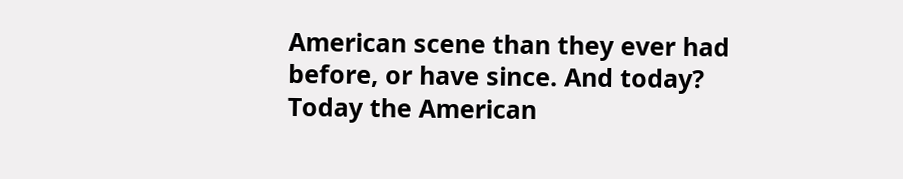American scene than they ever had before, or have since. And today? Today the American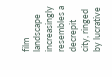film landscape increasingly resembles a decrepit city, ringed by lucrative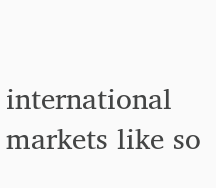international markets like so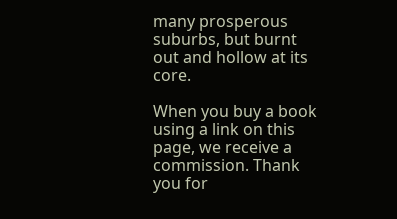many prosperous suburbs, but burnt out and hollow at its core.

When you buy a book using a link on this page, we receive a commission. Thank you for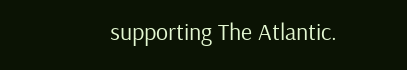supporting The Atlantic.